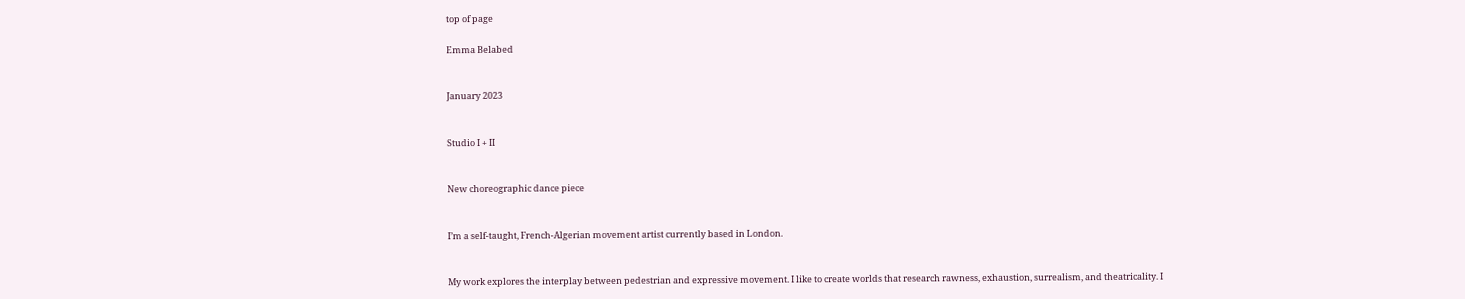top of page

Emma Belabed


January 2023


Studio I + II


New choreographic dance piece


I’m a self-taught, French-Algerian movement artist currently based in London.


My work explores the interplay between pedestrian and expressive movement. I like to create worlds that research rawness, exhaustion, surrealism, and theatricality. I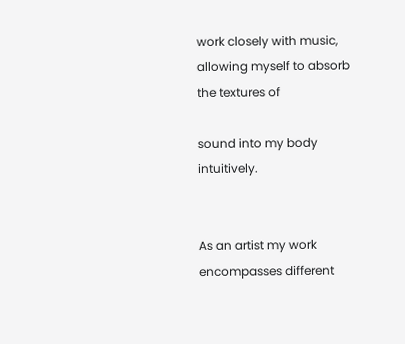work closely with music, allowing myself to absorb the textures of

sound into my body intuitively.


As an artist my work encompasses different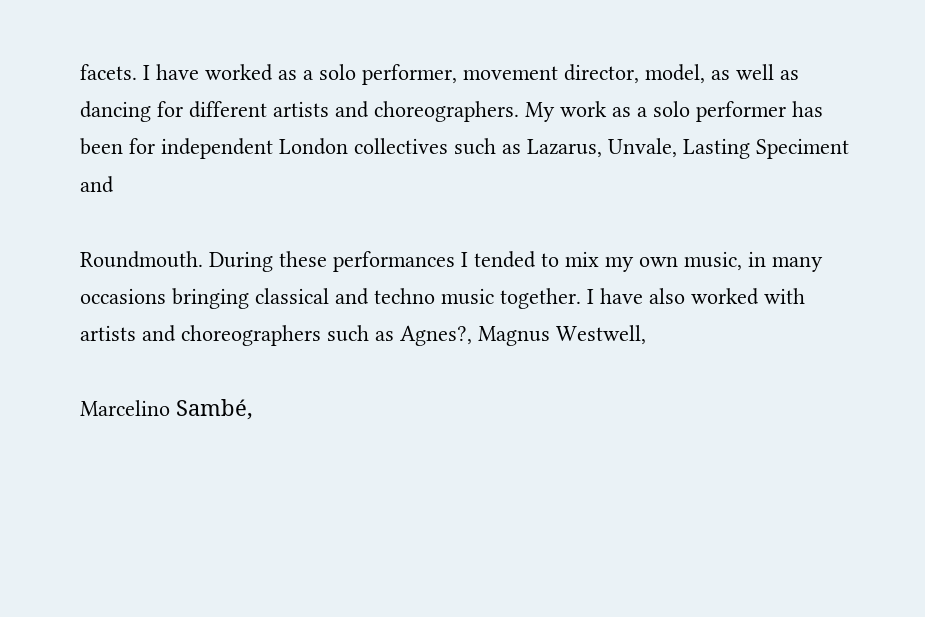facets. I have worked as a solo performer, movement director, model, as well as dancing for different artists and choreographers. My work as a solo performer has been for independent London collectives such as Lazarus, Unvale, Lasting Speciment and

Roundmouth. During these performances I tended to mix my own music, in many occasions bringing classical and techno music together. I have also worked with artists and choreographers such as Agnes?, Magnus Westwell,

Marcelino Sambé,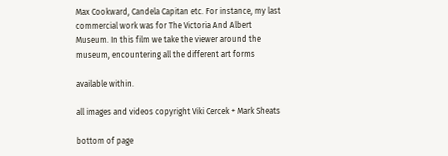Max Cookward, Candela Capitan etc. For instance, my last commercial work was for The Victoria And Albert Museum. In this film we take the viewer around the museum, encountering all the different art forms

available within.

all images and videos copyright Viki Cercek + Mark Sheats

bottom of page